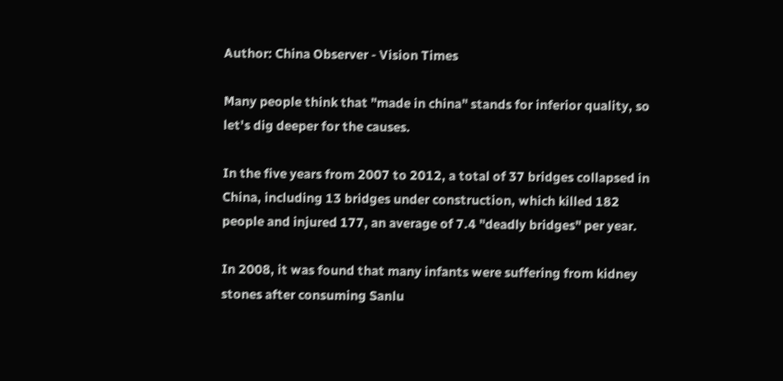Author: China Observer - Vision Times

Many people think that "made in china" stands for inferior quality, so let's dig deeper for the causes.

In the five years from 2007 to 2012, a total of 37 bridges collapsed in China, including 13 bridges under construction, which killed 182 people and injured 177, an average of 7.4 "deadly bridges" per year.

In 2008, it was found that many infants were suffering from kidney stones after consuming Sanlu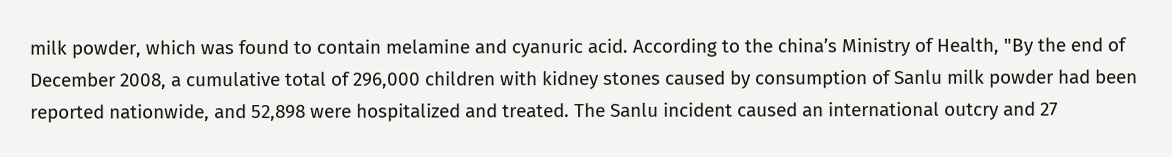milk powder, which was found to contain melamine and cyanuric acid. According to the china’s Ministry of Health, "By the end of December 2008, a cumulative total of 296,000 children with kidney stones caused by consumption of Sanlu milk powder had been reported nationwide, and 52,898 were hospitalized and treated. The Sanlu incident caused an international outcry and 27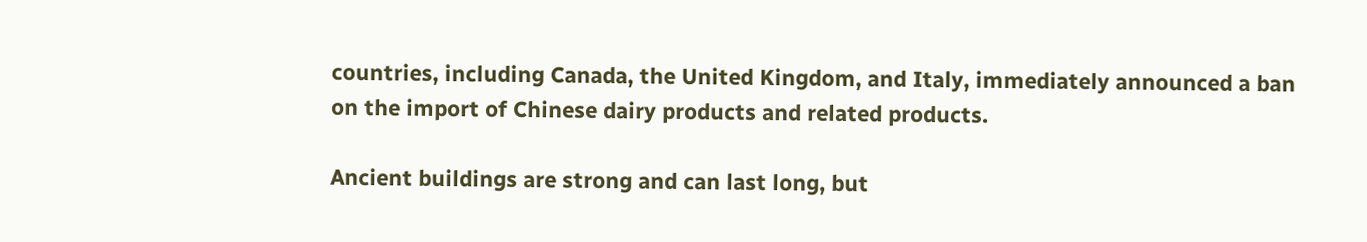countries, including Canada, the United Kingdom, and Italy, immediately announced a ban on the import of Chinese dairy products and related products.

Ancient buildings are strong and can last long, but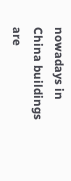nowadays in China buildings are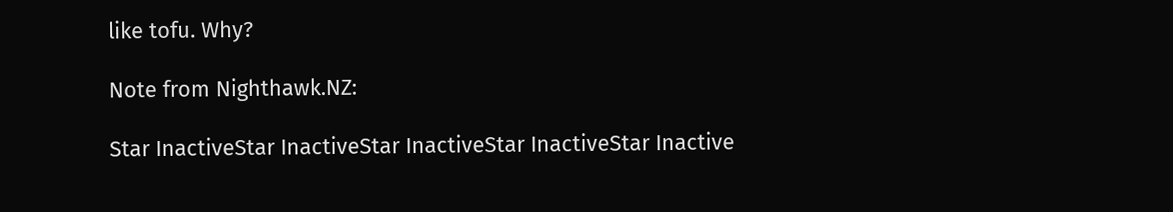like tofu. Why?

Note from Nighthawk.NZ:

Star InactiveStar InactiveStar InactiveStar InactiveStar Inactive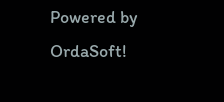Powered by OrdaSoft!